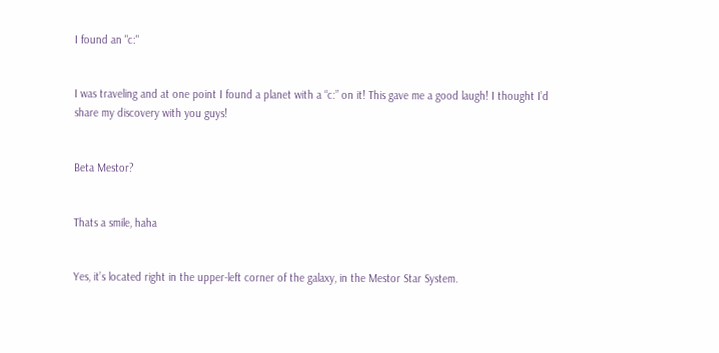I found an "c:"


I was traveling and at one point I found a planet with a “c:” on it! This gave me a good laugh! I thought I’d share my discovery with you guys!


Beta Mestor?


Thats a smile, haha


Yes, it’s located right in the upper-left corner of the galaxy, in the Mestor Star System.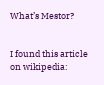What’s Mestor?


I found this article on wikipedia: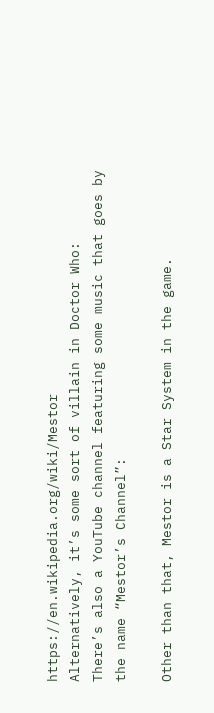https://en.wikipedia.org/wiki/Mestor
Alternatively, it’s some sort of villain in Doctor Who:
There’s also a YouTube channel featuring some music that goes by the name “Mestor’s Channel”:

Other than that, Mestor is a Star System in the game.